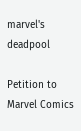marvel's deadpool

Petition to Marvel Comics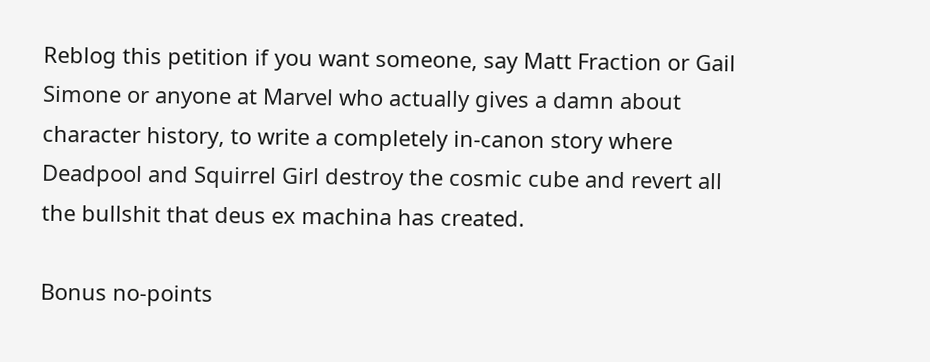Reblog this petition if you want someone, say Matt Fraction or Gail Simone or anyone at Marvel who actually gives a damn about character history, to write a completely in-canon story where Deadpool and Squirrel Girl destroy the cosmic cube and revert all the bullshit that deus ex machina has created.

Bonus no-points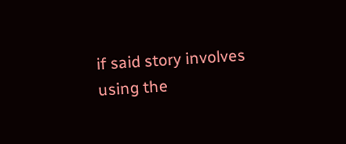if said story involves using the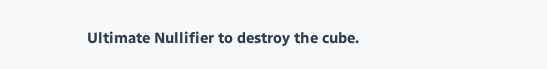Ultimate Nullifier to destroy the cube.